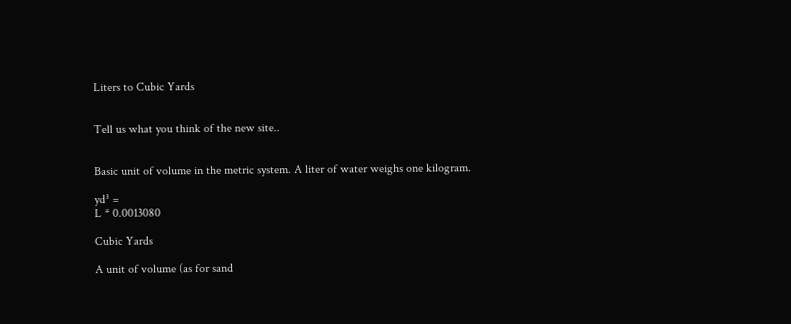Liters to Cubic Yards


Tell us what you think of the new site..


Basic unit of volume in the metric system. A liter of water weighs one kilogram.

yd³ =
L * 0.0013080

Cubic Yards

A unit of volume (as for sand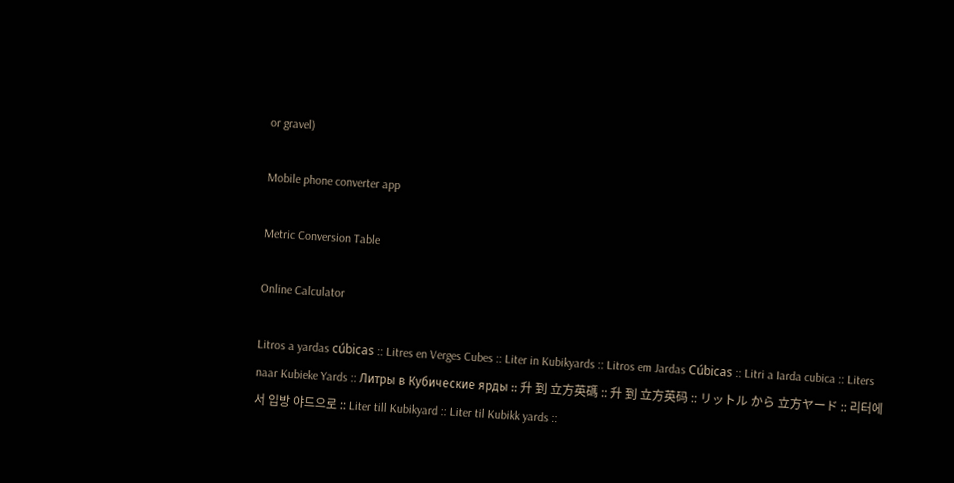or gravel)

Mobile phone converter app

Metric Conversion Table

Online Calculator

Litros a yardas cúbicas :: Litres en Verges Cubes :: Liter in Kubikyards :: Litros em Jardas Cúbicas :: Litri a Iarda cubica :: Liters naar Kubieke Yards :: Литры в Кубические ярды :: 升 到 立方英碼 :: 升 到 立方英码 :: リットル から 立方ヤード :: 리터에서 입방 야드으로 :: Liter till Kubikyard :: Liter til Kubikk yards ::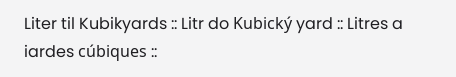Liter til Kubikyards :: Litr do Kubický yard :: Litres a iardes cúbiques ::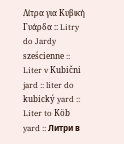Λίτρα για Κυβική Γυάρδα :: Litry do Jardy sześcienne :: Liter v Kubični jard :: liter do kubický yard :: Liter to Köb yard :: Литри в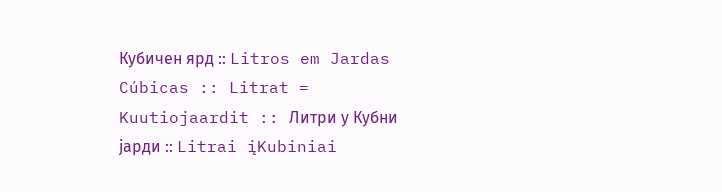Кубичен ярд :: Litros em Jardas Cúbicas :: Litrat = Kuutiojaardit :: Литри у Кубни јарди :: Litrai įKubiniai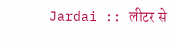Jardai :: लीटर से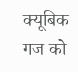क्यूबिक गज को